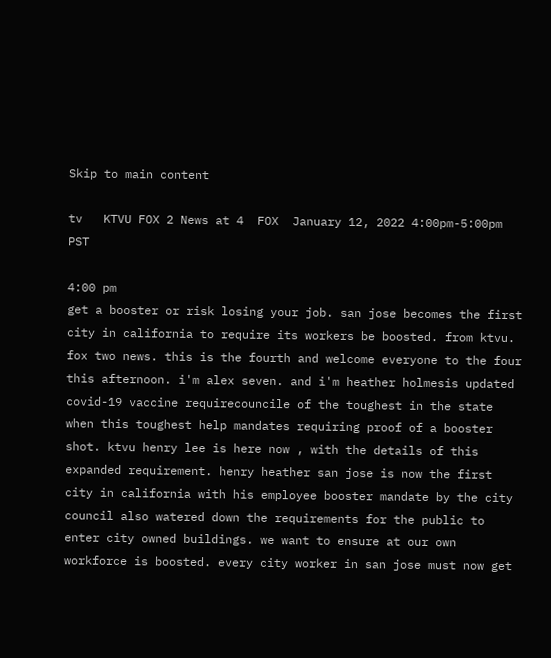Skip to main content

tv   KTVU FOX 2 News at 4  FOX  January 12, 2022 4:00pm-5:00pm PST

4:00 pm
get a booster or risk losing your job. san jose becomes the first city in california to require its workers be boosted. from ktvu. fox two news. this is the fourth and welcome everyone to the four this afternoon. i'm alex seven. and i'm heather holmesis updated covid-19 vaccine requirecouncile of the toughest in the state when this toughest help mandates requiring proof of a booster shot. ktvu henry lee is here now , with the details of this expanded requirement. henry heather san jose is now the first city in california with his employee booster mandate by the city council also watered down the requirements for the public to enter city owned buildings. we want to ensure at our own workforce is boosted. every city worker in san jose must now get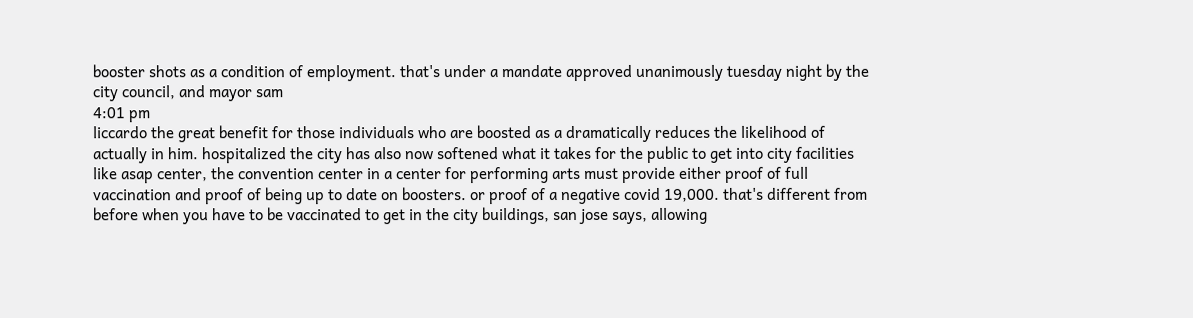booster shots as a condition of employment. that's under a mandate approved unanimously tuesday night by the city council, and mayor sam
4:01 pm
liccardo the great benefit for those individuals who are boosted as a dramatically reduces the likelihood of actually in him. hospitalized the city has also now softened what it takes for the public to get into city facilities like asap center, the convention center in a center for performing arts must provide either proof of full vaccination and proof of being up to date on boosters. or proof of a negative covid 19,000. that's different from before when you have to be vaccinated to get in the city buildings, san jose says, allowing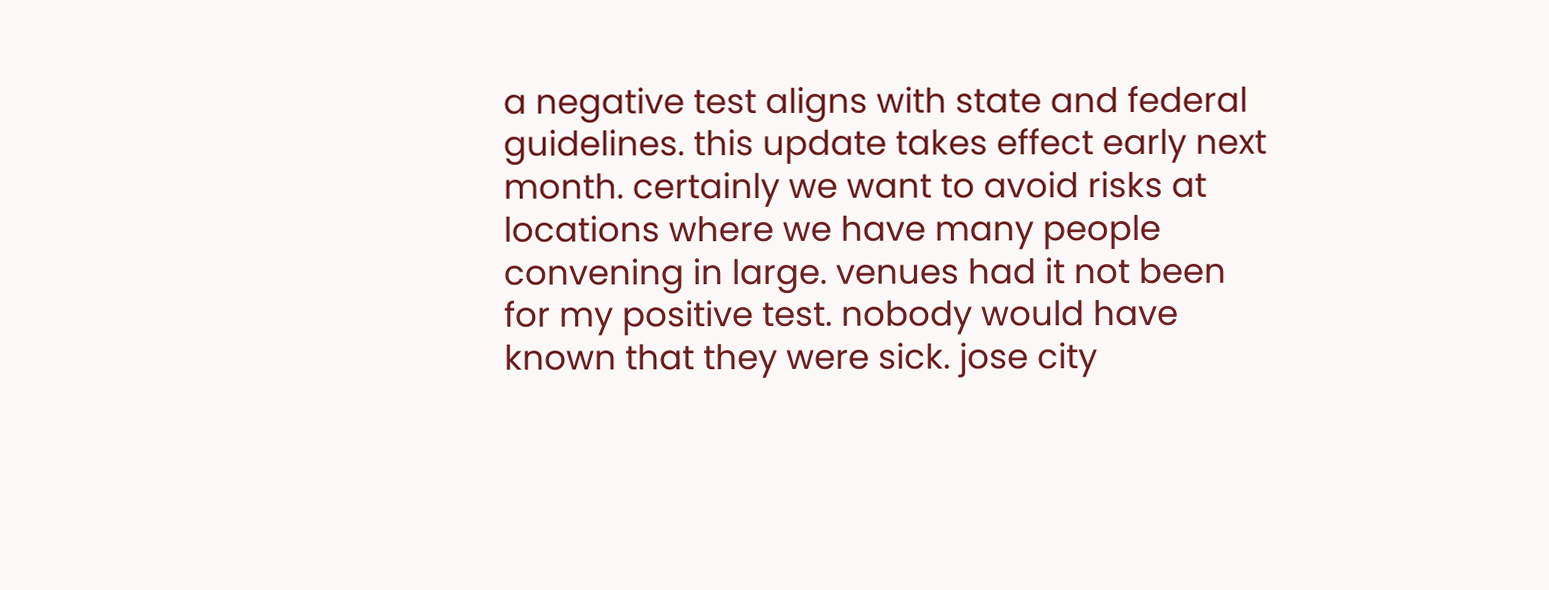a negative test aligns with state and federal guidelines. this update takes effect early next month. certainly we want to avoid risks at locations where we have many people convening in large. venues had it not been for my positive test. nobody would have known that they were sick. jose city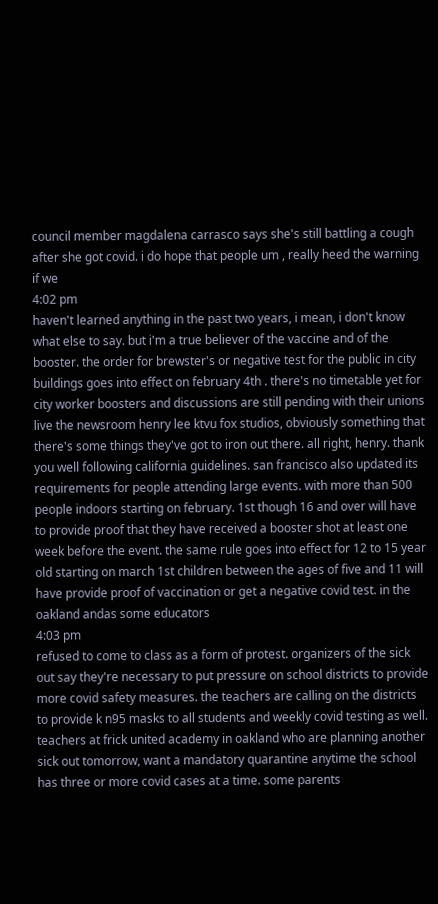council member magdalena carrasco says she's still battling a cough after she got covid. i do hope that people um , really heed the warning if we
4:02 pm
haven't learned anything in the past two years, i mean, i don't know what else to say. but i'm a true believer of the vaccine and of the booster. the order for brewster's or negative test for the public in city buildings goes into effect on february 4th . there's no timetable yet for city worker boosters and discussions are still pending with their unions live the newsroom henry lee ktvu fox studios, obviously something that there's some things they've got to iron out there. all right, henry. thank you well following california guidelines. san francisco also updated its requirements for people attending large events. with more than 500 people indoors starting on february. 1st though 16 and over will have to provide proof that they have received a booster shot at least one week before the event. the same rule goes into effect for 12 to 15 year old starting on march 1st children between the ages of five and 11 will have provide proof of vaccination or get a negative covid test. in the oakland andas some educators
4:03 pm
refused to come to class as a form of protest. organizers of the sick out say they're necessary to put pressure on school districts to provide more covid safety measures. the teachers are calling on the districts to provide k n95 masks to all students and weekly covid testing as well. teachers at frick united academy in oakland who are planning another sick out tomorrow, want a mandatory quarantine anytime the school has three or more covid cases at a time. some parents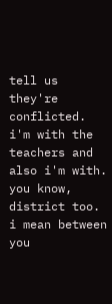tell us they're conflicted. i'm with the teachers and also i'm with. you know, district too. i mean between you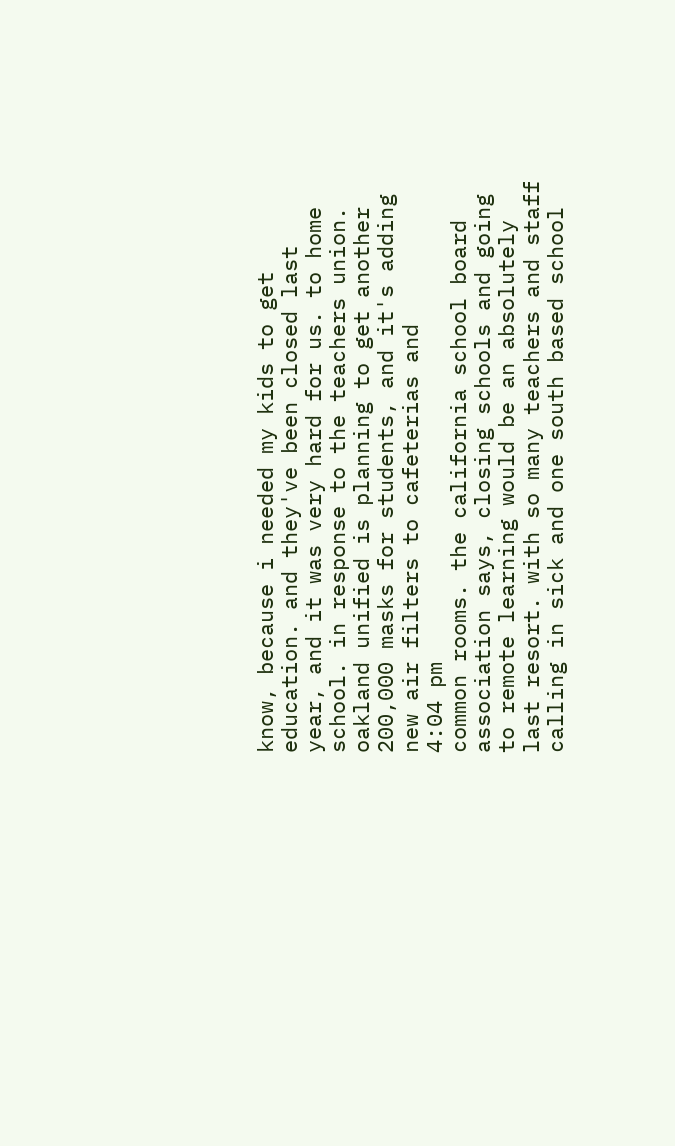know, because i needed my kids to get education. and they've been closed last year, and it was very hard for us. to home school. in response to the teachers union. oakland unified is planning to get another 200,000 masks for students, and it's adding new air filters to cafeterias and
4:04 pm
common rooms. the california school board association says, closing schools and going to remote learning would be an absolutely last resort. with so many teachers and staff calling in sick and one south based school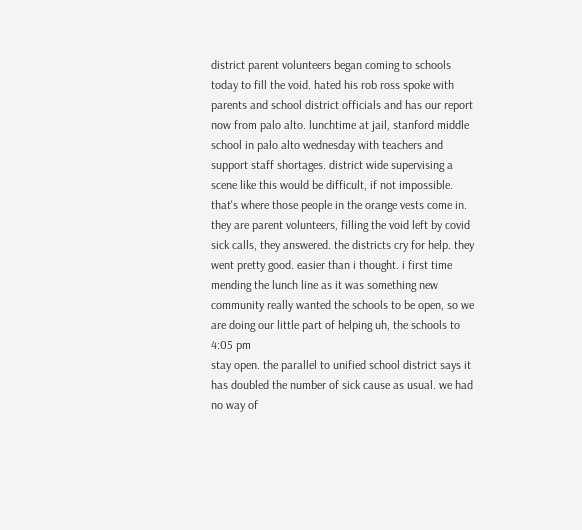district parent volunteers began coming to schools today to fill the void. hated his rob ross spoke with parents and school district officials and has our report now from palo alto. lunchtime at jail, stanford middle school in palo alto wednesday with teachers and support staff shortages. district wide supervising a scene like this would be difficult, if not impossible. that's where those people in the orange vests come in. they are parent volunteers, filling the void left by covid sick calls, they answered. the districts cry for help. they went pretty good. easier than i thought. i first time mending the lunch line as it was something new community really wanted the schools to be open, so we are doing our little part of helping uh, the schools to
4:05 pm
stay open. the parallel to unified school district says it has doubled the number of sick cause as usual. we had no way of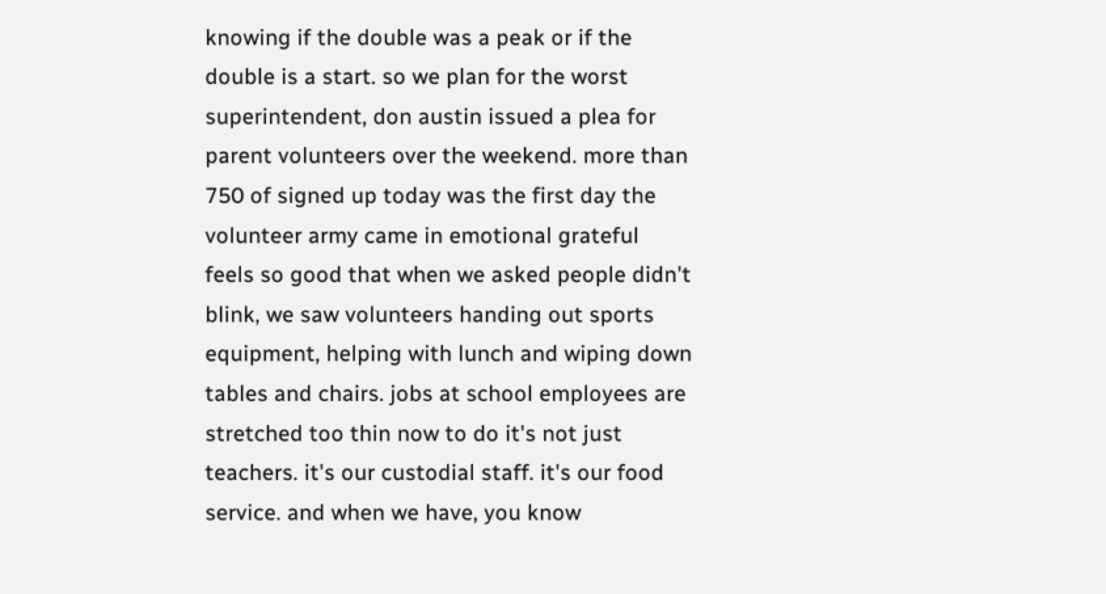knowing if the double was a peak or if the double is a start. so we plan for the worst superintendent, don austin issued a plea for parent volunteers over the weekend. more than 750 of signed up today was the first day the volunteer army came in emotional grateful feels so good that when we asked people didn't blink, we saw volunteers handing out sports equipment, helping with lunch and wiping down tables and chairs. jobs at school employees are stretched too thin now to do it's not just teachers. it's our custodial staff. it's our food service. and when we have, you know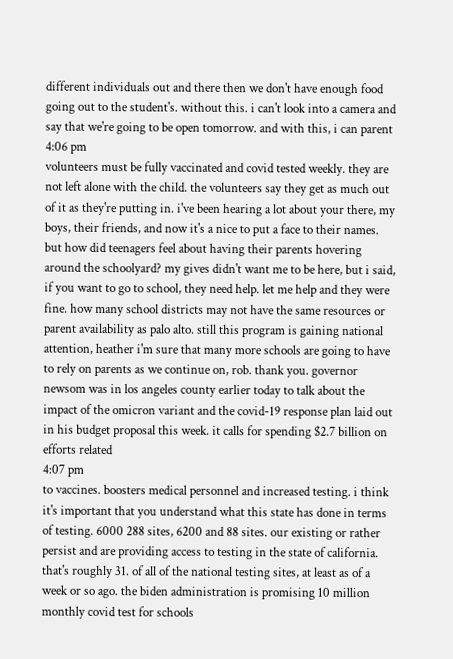different individuals out and there then we don't have enough food going out to the student's. without this. i can't look into a camera and say that we're going to be open tomorrow. and with this, i can parent
4:06 pm
volunteers must be fully vaccinated and covid tested weekly. they are not left alone with the child. the volunteers say they get as much out of it as they're putting in. i've been hearing a lot about your there, my boys, their friends, and now it's a nice to put a face to their names. but how did teenagers feel about having their parents hovering around the schoolyard? my gives didn't want me to be here, but i said, if you want to go to school, they need help. let me help and they were fine. how many school districts may not have the same resources or parent availability as palo alto. still this program is gaining national attention, heather i'm sure that many more schools are going to have to rely on parents as we continue on, rob. thank you. governor newsom was in los angeles county earlier today to talk about the impact of the omicron variant and the covid-19 response plan laid out in his budget proposal this week. it calls for spending $2.7 billion on efforts related
4:07 pm
to vaccines. boosters medical personnel and increased testing. i think it's important that you understand what this state has done in terms of testing. 6000 288 sites, 6200 and 88 sites. our existing or rather persist and are providing access to testing in the state of california. that's roughly 31. of all of the national testing sites, at least as of a week or so ago. the biden administration is promising 10 million monthly covid test for schools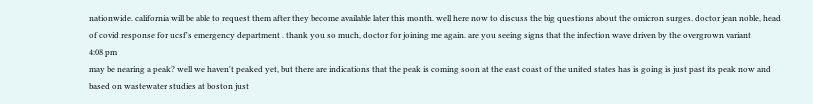nationwide. california will be able to request them after they become available later this month. well here now to discuss the big questions about the omicron surges. doctor jean noble, head of covid response for ucsf's emergency department . thank you so much, doctor for joining me again. are you seeing signs that the infection wave driven by the overgrown variant
4:08 pm
may be nearing a peak? well we haven't peaked yet, but there are indications that the peak is coming soon at the east coast of the united states has is going is just past its peak now and based on wastewater studies at boston just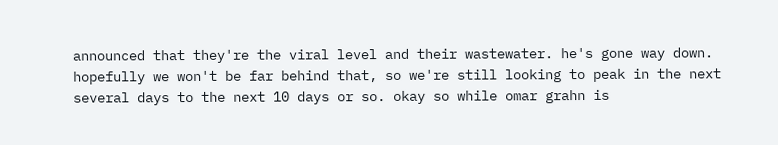announced that they're the viral level and their wastewater. he's gone way down. hopefully we won't be far behind that, so we're still looking to peak in the next several days to the next 10 days or so. okay so while omar grahn is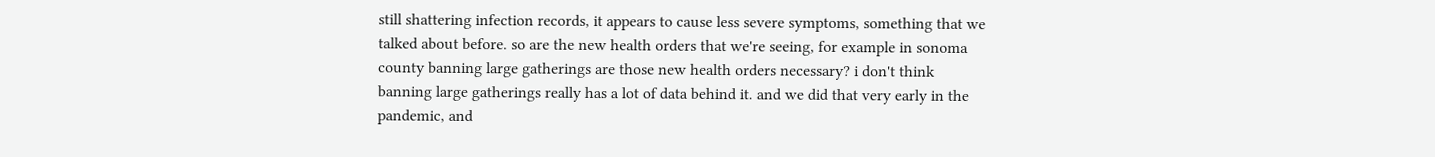still shattering infection records, it appears to cause less severe symptoms, something that we talked about before. so are the new health orders that we're seeing, for example in sonoma county banning large gatherings are those new health orders necessary? i don't think banning large gatherings really has a lot of data behind it. and we did that very early in the pandemic, and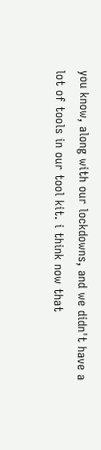you know, along with our lockdowns, and we didn't have a lot of tools in our tool kit. i think now that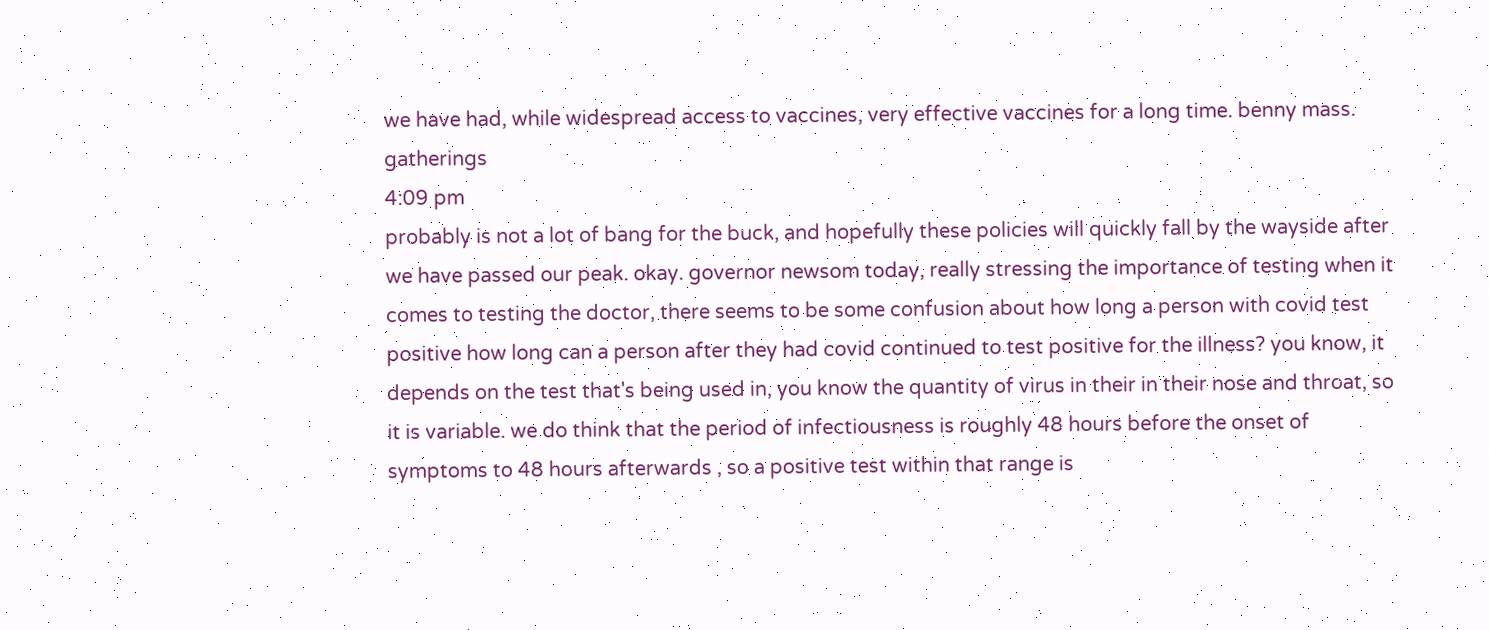we have had, while widespread access to vaccines, very effective vaccines for a long time. benny mass. gatherings
4:09 pm
probably is not a lot of bang for the buck, and hopefully these policies will quickly fall by the wayside after we have passed our peak. okay. governor newsom today, really stressing the importance of testing when it comes to testing the doctor, there seems to be some confusion about how long a person with covid test positive how long can a person after they had covid continued to test positive for the illness? you know, it depends on the test that's being used in, you know the quantity of virus in their in their nose and throat, so it is variable. we do think that the period of infectiousness is roughly 48 hours before the onset of symptoms to 48 hours afterwards , so a positive test within that range is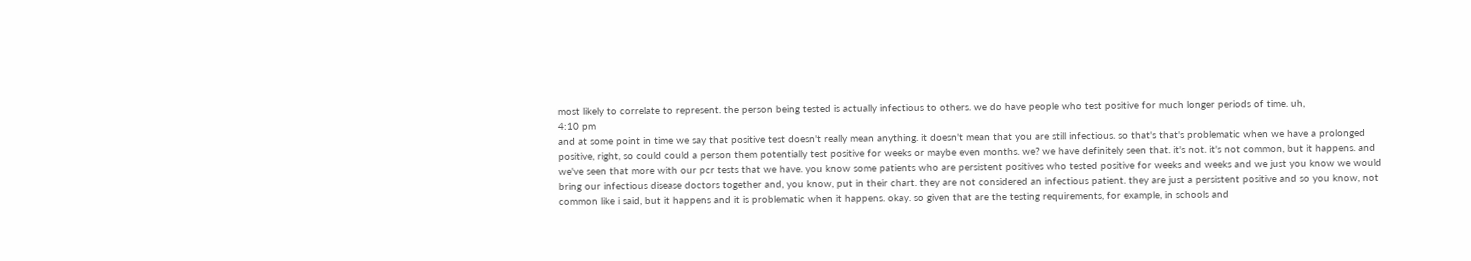most likely to correlate to represent. the person being tested is actually infectious to others. we do have people who test positive for much longer periods of time. uh,
4:10 pm
and at some point in time we say that positive test doesn't really mean anything. it doesn't mean that you are still infectious. so that's that's problematic when we have a prolonged positive, right, so could could a person them potentially test positive for weeks or maybe even months. we? we have definitely seen that. it's not. it's not common, but it happens. and we've seen that more with our pcr tests that we have. you know some patients who are persistent positives who tested positive for weeks and weeks and we just you know we would bring our infectious disease doctors together and, you know, put in their chart. they are not considered an infectious patient. they are just a persistent positive and so you know, not common like i said, but it happens and it is problematic when it happens. okay. so given that are the testing requirements, for example, in schools and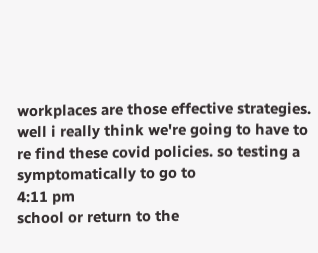workplaces are those effective strategies. well i really think we're going to have to re find these covid policies. so testing a symptomatically to go to
4:11 pm
school or return to the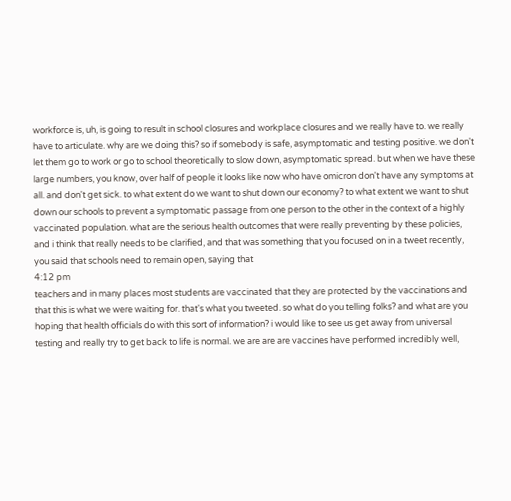workforce is, uh, is going to result in school closures and workplace closures and we really have to. we really have to articulate. why are we doing this? so if somebody is safe, asymptomatic and testing positive. we don't let them go to work or go to school theoretically to slow down, asymptomatic spread. but when we have these large numbers, you know, over half of people it looks like now who have omicron don't have any symptoms at all. and don't get sick. to what extent do we want to shut down our economy? to what extent we want to shut down our schools to prevent a symptomatic passage from one person to the other in the context of a highly vaccinated population. what are the serious health outcomes that were really preventing by these policies, and i think that really needs to be clarified, and that was something that you focused on in a tweet recently, you said that schools need to remain open, saying that
4:12 pm
teachers and in many places most students are vaccinated that they are protected by the vaccinations and that this is what we were waiting for. that's what you tweeted. so what do you telling folks? and what are you hoping that health officials do with this sort of information? i would like to see us get away from universal testing and really try to get back to life is normal. we are are are vaccines have performed incredibly well,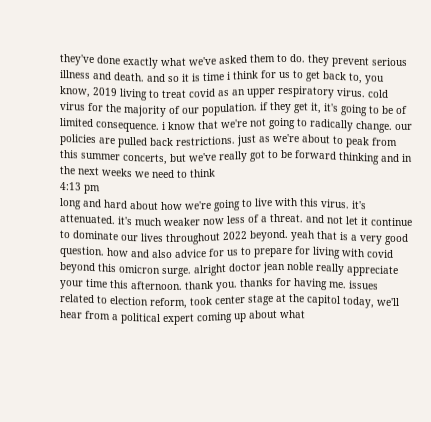they've done exactly what we've asked them to do. they prevent serious illness and death. and so it is time i think for us to get back to, you know, 2019 living to treat covid as an upper respiratory virus. cold virus for the majority of our population. if they get it, it's going to be of limited consequence. i know that we're not going to radically change. our policies are pulled back restrictions. just as we're about to peak from this summer concerts, but we've really got to be forward thinking and in the next weeks we need to think
4:13 pm
long and hard about how we're going to live with this virus. it's attenuated. it's much weaker now less of a threat. and not let it continue to dominate our lives throughout 2022 beyond. yeah that is a very good question. how and also advice for us to prepare for living with covid beyond this omicron surge. alright doctor jean noble really appreciate your time this afternoon. thank you. thanks for having me. issues related to election reform, took center stage at the capitol today, we'll hear from a political expert coming up about what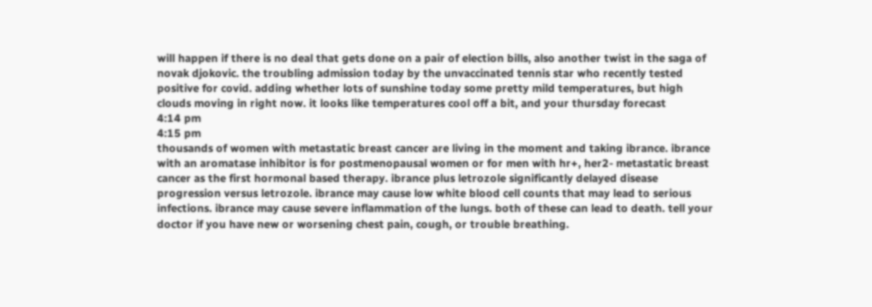will happen if there is no deal that gets done on a pair of election bills, also another twist in the saga of novak djokovic. the troubling admission today by the unvaccinated tennis star who recently tested positive for covid. adding whether lots of sunshine today some pretty mild temperatures, but high clouds moving in right now. it looks like temperatures cool off a bit, and your thursday forecast
4:14 pm
4:15 pm
thousands of women with metastatic breast cancer are living in the moment and taking ibrance. ibrance with an aromatase inhibitor is for postmenopausal women or for men with hr+, her2- metastatic breast cancer as the first hormonal based therapy. ibrance plus letrozole significantly delayed disease progression versus letrozole. ibrance may cause low white blood cell counts that may lead to serious infections. ibrance may cause severe inflammation of the lungs. both of these can lead to death. tell your doctor if you have new or worsening chest pain, cough, or trouble breathing.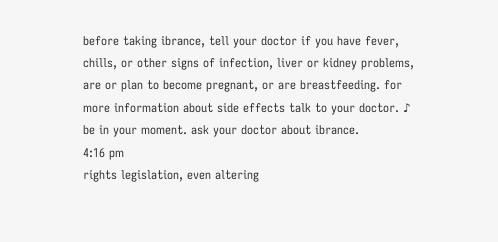before taking ibrance, tell your doctor if you have fever, chills, or other signs of infection, liver or kidney problems, are or plan to become pregnant, or are breastfeeding. for more information about side effects talk to your doctor. ♪ be in your moment. ask your doctor about ibrance.
4:16 pm
rights legislation, even altering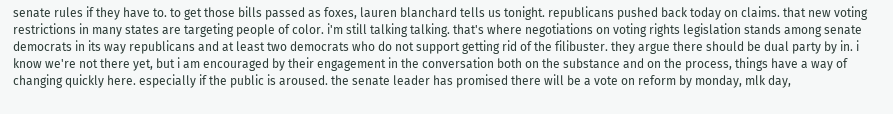senate rules if they have to. to get those bills passed as foxes, lauren blanchard tells us tonight. republicans pushed back today on claims. that new voting restrictions in many states are targeting people of color. i'm still talking talking. that's where negotiations on voting rights legislation stands among senate democrats in its way republicans and at least two democrats who do not support getting rid of the filibuster. they argue there should be dual party by in. i know we're not there yet, but i am encouraged by their engagement in the conversation both on the substance and on the process, things have a way of changing quickly here. especially if the public is aroused. the senate leader has promised there will be a vote on reform by monday, mlk day,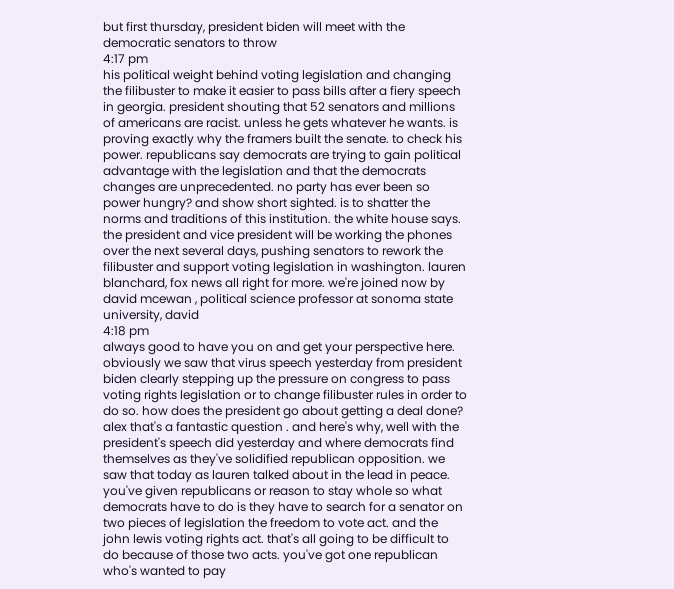but first thursday, president biden will meet with the democratic senators to throw
4:17 pm
his political weight behind voting legislation and changing the filibuster to make it easier to pass bills after a fiery speech in georgia. president shouting that 52 senators and millions of americans are racist. unless he gets whatever he wants. is proving exactly why the framers built the senate. to check his power. republicans say democrats are trying to gain political advantage with the legislation and that the democrats changes are unprecedented. no party has ever been so power hungry? and show short sighted. is to shatter the norms and traditions of this institution. the white house says. the president and vice president will be working the phones over the next several days, pushing senators to rework the filibuster and support voting legislation in washington. lauren blanchard, fox news all right for more. we're joined now by david mcewan , political science professor at sonoma state university, david
4:18 pm
always good to have you on and get your perspective here. obviously we saw that virus speech yesterday from president biden clearly stepping up the pressure on congress to pass voting rights legislation or to change filibuster rules in order to do so. how does the president go about getting a deal done? alex that's a fantastic question . and here's why, well with the president's speech did yesterday and where democrats find themselves as they've solidified republican opposition. we saw that today as lauren talked about in the lead in peace. you've given republicans or reason to stay whole so what democrats have to do is they have to search for a senator on two pieces of legislation the freedom to vote act. and the john lewis voting rights act. that's all going to be difficult to do because of those two acts. you've got one republican who's wanted to pay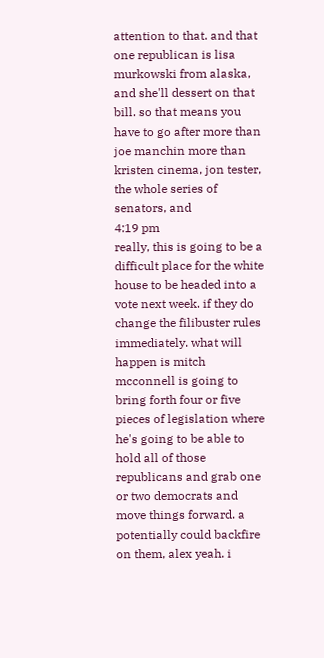attention to that. and that one republican is lisa murkowski from alaska, and she'll dessert on that bill. so that means you have to go after more than joe manchin more than kristen cinema, jon tester, the whole series of senators, and
4:19 pm
really, this is going to be a difficult place for the white house to be headed into a vote next week. if they do change the filibuster rules immediately. what will happen is mitch mcconnell is going to bring forth four or five pieces of legislation where he's going to be able to hold all of those republicans and grab one or two democrats and move things forward. a potentially could backfire on them, alex yeah. i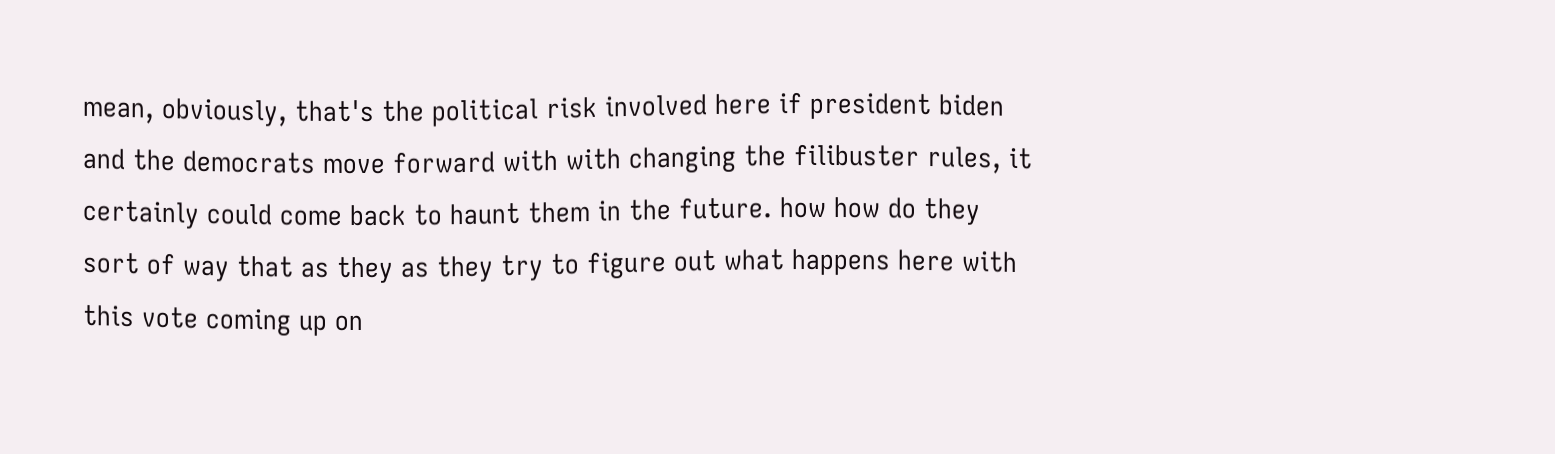mean, obviously, that's the political risk involved here if president biden and the democrats move forward with with changing the filibuster rules, it certainly could come back to haunt them in the future. how how do they sort of way that as they as they try to figure out what happens here with this vote coming up on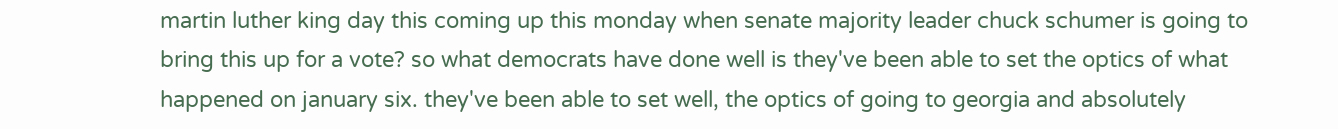martin luther king day this coming up this monday when senate majority leader chuck schumer is going to bring this up for a vote? so what democrats have done well is they've been able to set the optics of what happened on january six. they've been able to set well, the optics of going to georgia and absolutely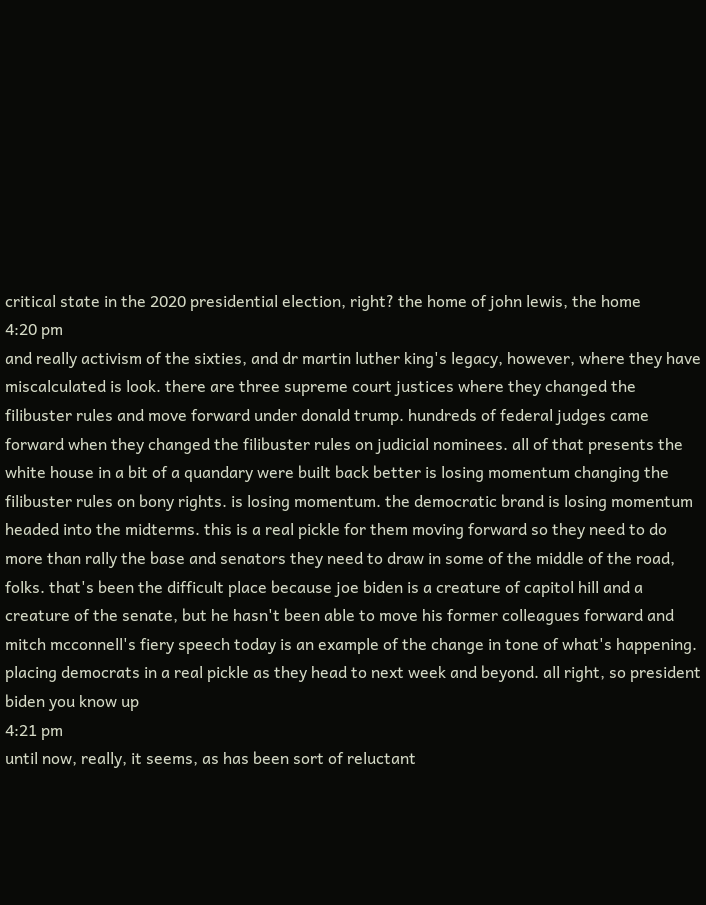critical state in the 2020 presidential election, right? the home of john lewis, the home
4:20 pm
and really activism of the sixties, and dr martin luther king's legacy, however, where they have miscalculated is look. there are three supreme court justices where they changed the filibuster rules and move forward under donald trump. hundreds of federal judges came forward when they changed the filibuster rules on judicial nominees. all of that presents the white house in a bit of a quandary were built back better is losing momentum changing the filibuster rules on bony rights. is losing momentum. the democratic brand is losing momentum headed into the midterms. this is a real pickle for them moving forward so they need to do more than rally the base and senators they need to draw in some of the middle of the road, folks. that's been the difficult place because joe biden is a creature of capitol hill and a creature of the senate, but he hasn't been able to move his former colleagues forward and mitch mcconnell's fiery speech today is an example of the change in tone of what's happening. placing democrats in a real pickle as they head to next week and beyond. all right, so president biden you know up
4:21 pm
until now, really, it seems, as has been sort of reluctant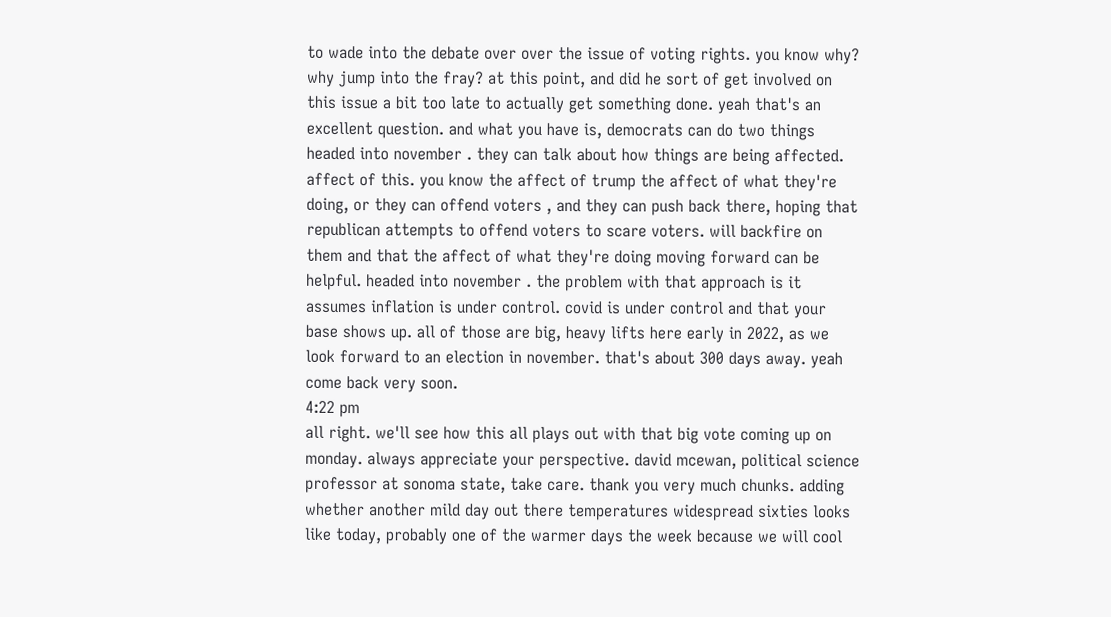to wade into the debate over over the issue of voting rights. you know why? why jump into the fray? at this point, and did he sort of get involved on this issue a bit too late to actually get something done. yeah that's an excellent question. and what you have is, democrats can do two things headed into november . they can talk about how things are being affected. affect of this. you know the affect of trump the affect of what they're doing, or they can offend voters , and they can push back there, hoping that republican attempts to offend voters to scare voters. will backfire on them and that the affect of what they're doing moving forward can be helpful. headed into november . the problem with that approach is it assumes inflation is under control. covid is under control and that your base shows up. all of those are big, heavy lifts here early in 2022, as we look forward to an election in november. that's about 300 days away. yeah come back very soon.
4:22 pm
all right. we'll see how this all plays out with that big vote coming up on monday. always appreciate your perspective. david mcewan, political science professor at sonoma state, take care. thank you very much chunks. adding whether another mild day out there temperatures widespread sixties looks like today, probably one of the warmer days the week because we will cool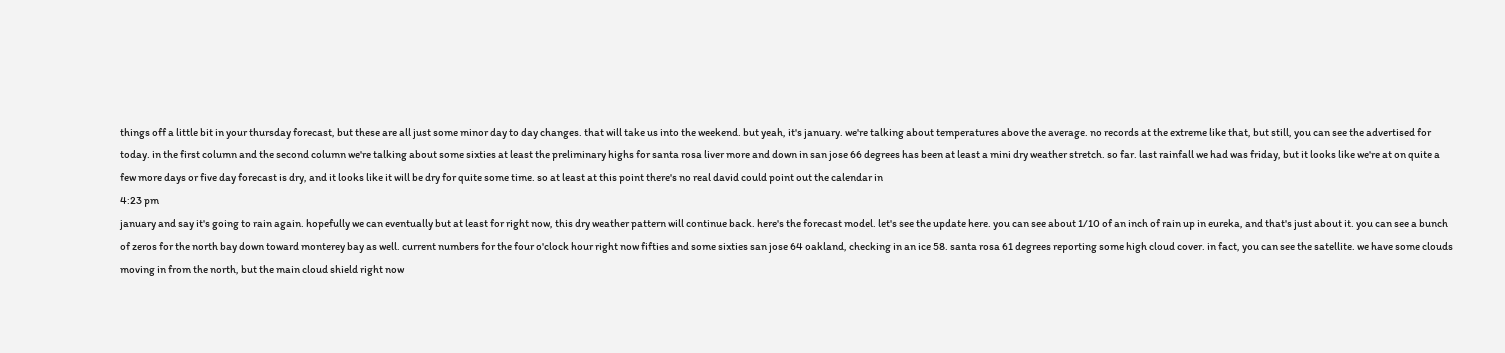things off a little bit in your thursday forecast, but these are all just some minor day to day changes. that will take us into the weekend. but yeah, it's january. we're talking about temperatures above the average. no records at the extreme like that, but still, you can see the advertised for today. in the first column and the second column we're talking about some sixties at least the preliminary highs for santa rosa liver more and down in san jose 66 degrees has been at least a mini dry weather stretch. so far. last rainfall we had was friday, but it looks like we're at on quite a few more days or five day forecast is dry, and it looks like it will be dry for quite some time. so at least at this point there's no real david could point out the calendar in
4:23 pm
january and say it's going to rain again. hopefully we can eventually but at least for right now, this dry weather pattern will continue back. here's the forecast model. let's see the update here. you can see about 1/10 of an inch of rain up in eureka, and that's just about it. you can see a bunch of zeros for the north bay down toward monterey bay as well. current numbers for the four o'clock hour right now fifties and some sixties san jose 64 oakland, checking in an ice 58. santa rosa 61 degrees reporting some high cloud cover. in fact, you can see the satellite. we have some clouds moving in from the north, but the main cloud shield right now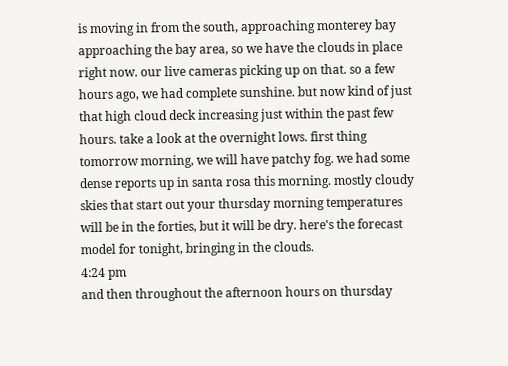is moving in from the south, approaching monterey bay approaching the bay area, so we have the clouds in place right now. our live cameras picking up on that. so a few hours ago, we had complete sunshine. but now kind of just that high cloud deck increasing just within the past few hours. take a look at the overnight lows. first thing tomorrow morning, we will have patchy fog. we had some dense reports up in santa rosa this morning. mostly cloudy skies that start out your thursday morning temperatures will be in the forties, but it will be dry. here's the forecast model for tonight, bringing in the clouds.
4:24 pm
and then throughout the afternoon hours on thursday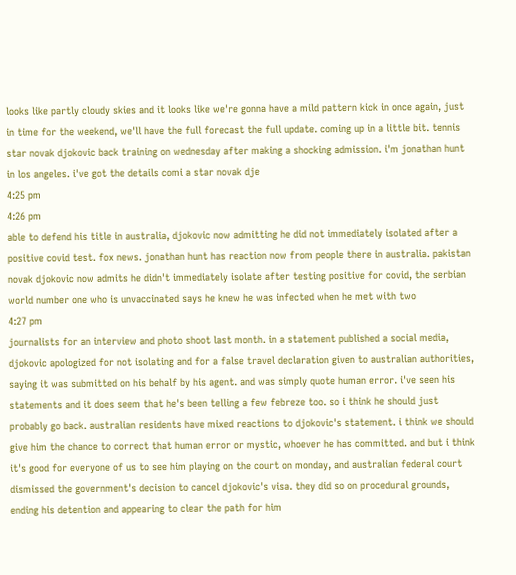looks like partly cloudy skies and it looks like we're gonna have a mild pattern kick in once again, just in time for the weekend, we'll have the full forecast the full update. coming up in a little bit. tennis star novak djokovic back training on wednesday after making a shocking admission. i'm jonathan hunt in los angeles. i've got the details comi a star novak dje
4:25 pm
4:26 pm
able to defend his title in australia, djokovic now admitting he did not immediately isolated after a positive covid test. fox news. jonathan hunt has reaction now from people there in australia. pakistan novak djokovic now admits he didn't immediately isolate after testing positive for covid, the serbian world number one who is unvaccinated says he knew he was infected when he met with two
4:27 pm
journalists for an interview and photo shoot last month. in a statement published a social media, djokovic apologized for not isolating and for a false travel declaration given to australian authorities, saying it was submitted on his behalf by his agent. and was simply quote human error. i've seen his statements and it does seem that he's been telling a few febreze too. so i think he should just probably go back. australian residents have mixed reactions to djokovic's statement. i think we should give him the chance to correct that human error or mystic, whoever he has committed. and but i think it's good for everyone of us to see him playing on the court on monday, and australian federal court dismissed the government's decision to cancel djokovic's visa. they did so on procedural grounds, ending his detention and appearing to clear the path for him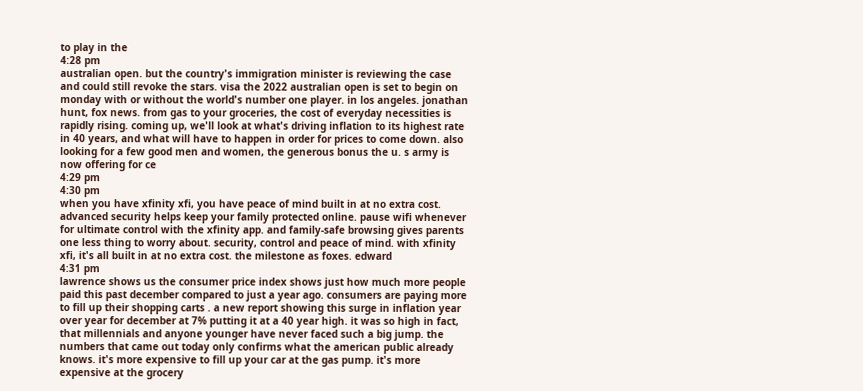to play in the
4:28 pm
australian open. but the country's immigration minister is reviewing the case and could still revoke the stars. visa the 2022 australian open is set to begin on monday with or without the world's number one player. in los angeles. jonathan hunt, fox news. from gas to your groceries, the cost of everyday necessities is rapidly rising. coming up, we'll look at what's driving inflation to its highest rate in 40 years, and what will have to happen in order for prices to come down. also looking for a few good men and women, the generous bonus the u. s army is now offering for ce
4:29 pm
4:30 pm
when you have xfinity xfi, you have peace of mind built in at no extra cost. advanced security helps keep your family protected online. pause wifi whenever for ultimate control with the xfinity app. and family-safe browsing gives parents one less thing to worry about. security, control and peace of mind. with xfinity xfi, it's all built in at no extra cost. the milestone as foxes. edward
4:31 pm
lawrence shows us the consumer price index shows just how much more people paid this past december compared to just a year ago. consumers are paying more to fill up their shopping carts . a new report showing this surge in inflation year over year for december at 7% putting it at a 40 year high. it was so high in fact, that millennials and anyone younger have never faced such a big jump. the numbers that came out today only confirms what the american public already knows. it's more expensive to fill up your car at the gas pump. it's more expensive at the grocery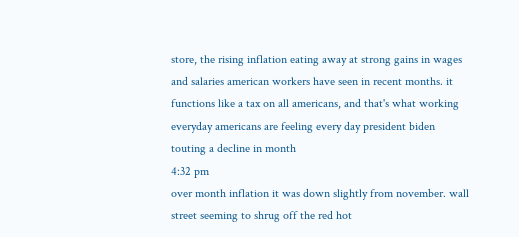store, the rising inflation eating away at strong gains in wages and salaries american workers have seen in recent months. it functions like a tax on all americans, and that's what working everyday americans are feeling every day president biden touting a decline in month
4:32 pm
over month inflation it was down slightly from november. wall street seeming to shrug off the red hot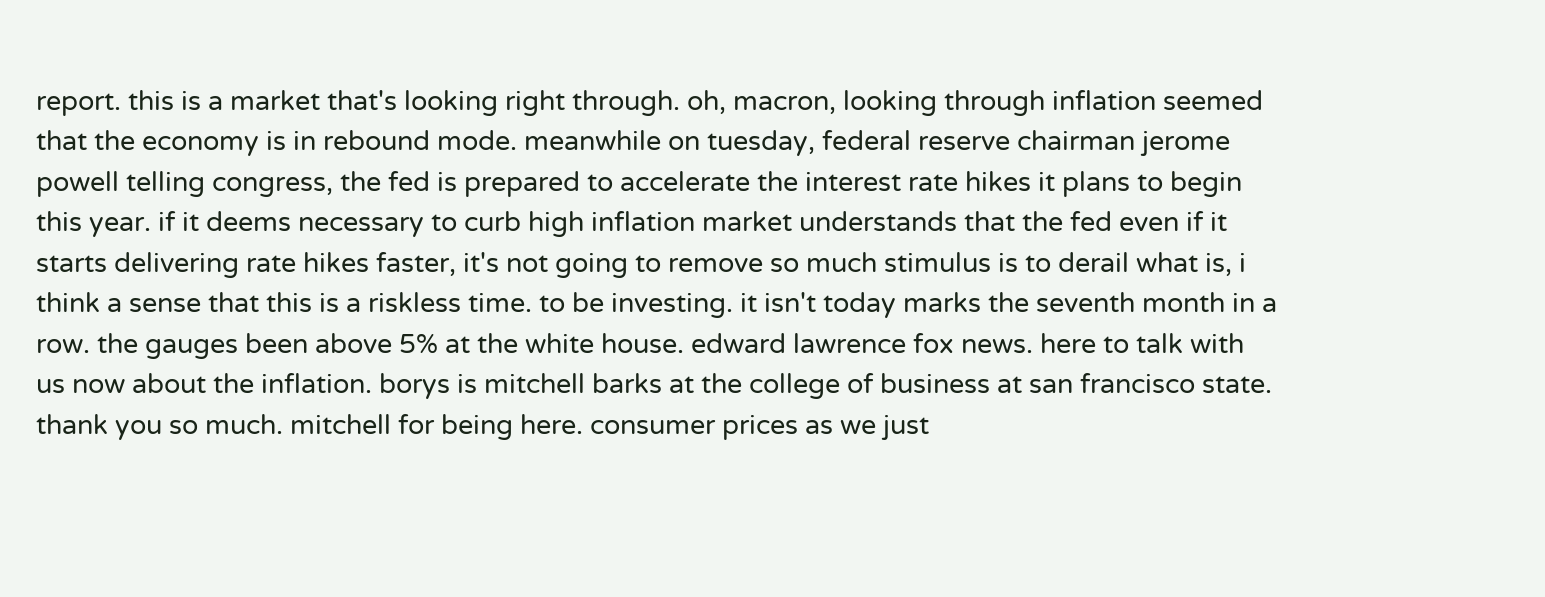report. this is a market that's looking right through. oh, macron, looking through inflation seemed that the economy is in rebound mode. meanwhile on tuesday, federal reserve chairman jerome powell telling congress, the fed is prepared to accelerate the interest rate hikes it plans to begin this year. if it deems necessary to curb high inflation market understands that the fed even if it starts delivering rate hikes faster, it's not going to remove so much stimulus is to derail what is, i think a sense that this is a riskless time. to be investing. it isn't today marks the seventh month in a row. the gauges been above 5% at the white house. edward lawrence fox news. here to talk with us now about the inflation. borys is mitchell barks at the college of business at san francisco state. thank you so much. mitchell for being here. consumer prices as we just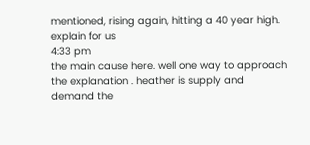mentioned, rising again, hitting a 40 year high. explain for us
4:33 pm
the main cause here. well one way to approach the explanation . heather is supply and demand the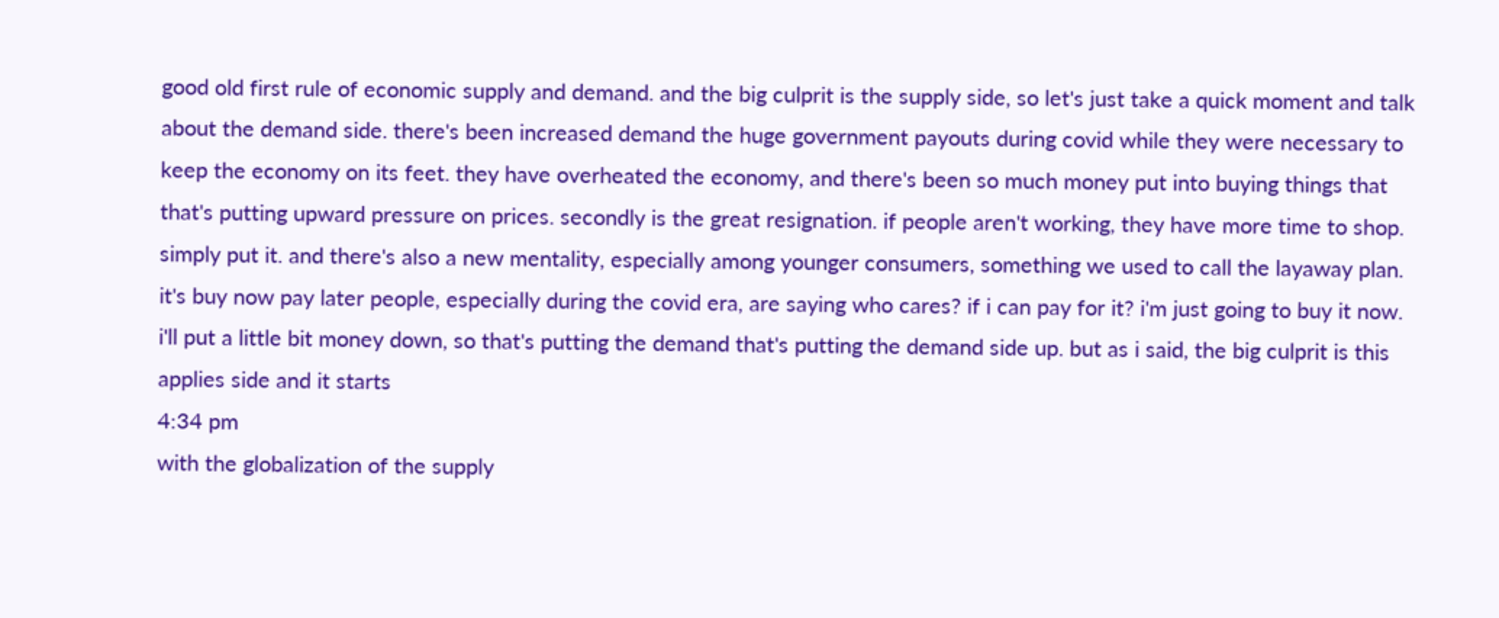good old first rule of economic supply and demand. and the big culprit is the supply side, so let's just take a quick moment and talk about the demand side. there's been increased demand the huge government payouts during covid while they were necessary to keep the economy on its feet. they have overheated the economy, and there's been so much money put into buying things that that's putting upward pressure on prices. secondly is the great resignation. if people aren't working, they have more time to shop. simply put it. and there's also a new mentality, especially among younger consumers, something we used to call the layaway plan. it's buy now pay later people, especially during the covid era, are saying who cares? if i can pay for it? i'm just going to buy it now. i'll put a little bit money down, so that's putting the demand that's putting the demand side up. but as i said, the big culprit is this applies side and it starts
4:34 pm
with the globalization of the supply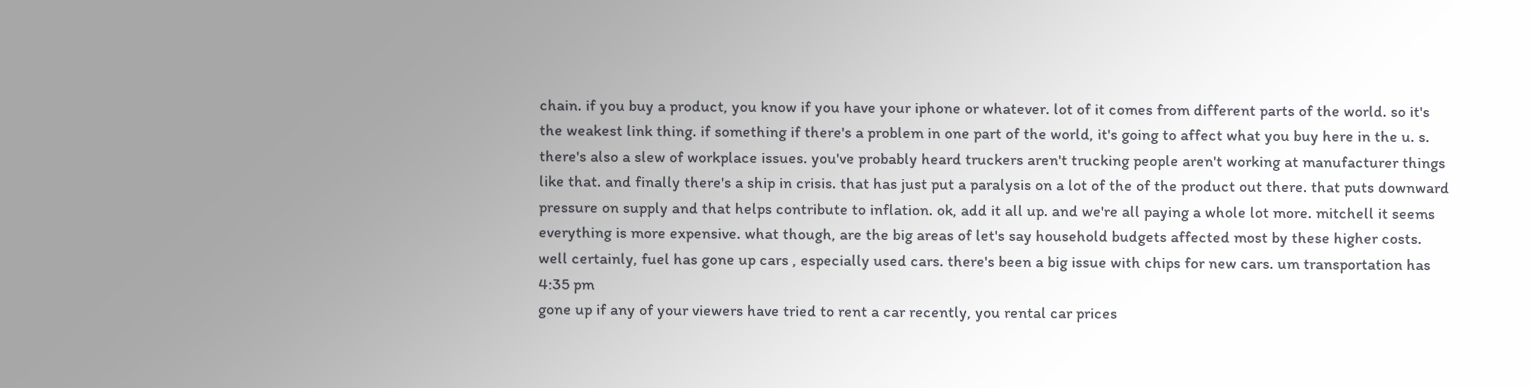chain. if you buy a product, you know if you have your iphone or whatever. lot of it comes from different parts of the world. so it's the weakest link thing. if something if there's a problem in one part of the world, it's going to affect what you buy here in the u. s. there's also a slew of workplace issues. you've probably heard truckers aren't trucking people aren't working at manufacturer things like that. and finally there's a ship in crisis. that has just put a paralysis on a lot of the of the product out there. that puts downward pressure on supply and that helps contribute to inflation. ok, add it all up. and we're all paying a whole lot more. mitchell it seems everything is more expensive. what though, are the big areas of let's say household budgets affected most by these higher costs. well certainly, fuel has gone up cars , especially used cars. there's been a big issue with chips for new cars. um transportation has
4:35 pm
gone up if any of your viewers have tried to rent a car recently, you rental car prices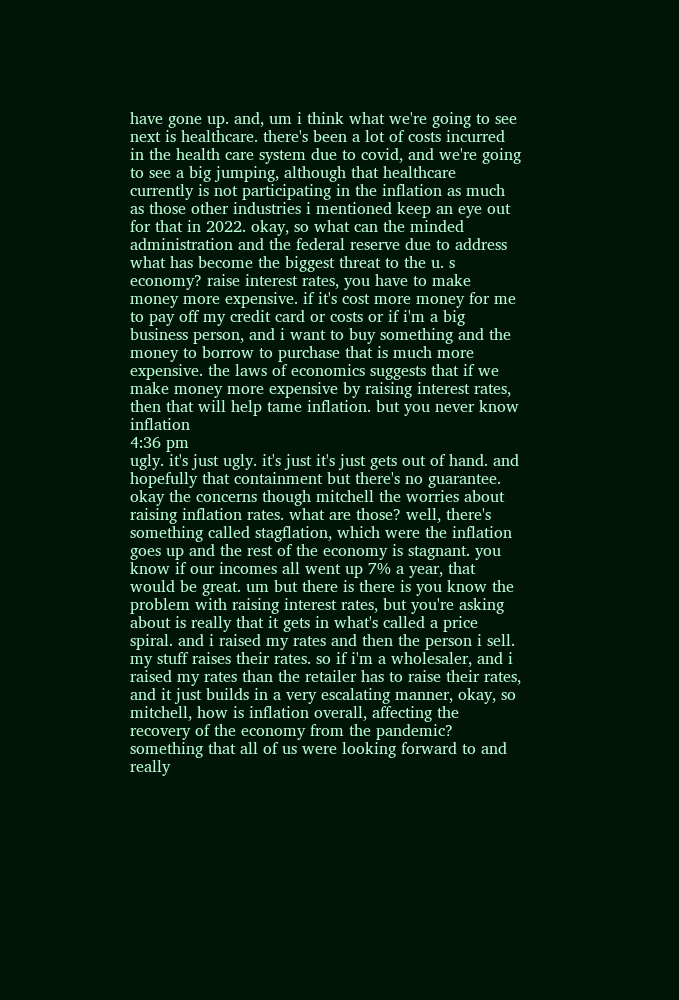have gone up. and, um i think what we're going to see next is healthcare. there's been a lot of costs incurred in the health care system due to covid, and we're going to see a big jumping, although that healthcare currently is not participating in the inflation as much as those other industries i mentioned keep an eye out for that in 2022. okay, so what can the minded administration and the federal reserve due to address what has become the biggest threat to the u. s economy? raise interest rates, you have to make money more expensive. if it's cost more money for me to pay off my credit card or costs or if i'm a big business person, and i want to buy something and the money to borrow to purchase that is much more expensive. the laws of economics suggests that if we make money more expensive by raising interest rates, then that will help tame inflation. but you never know inflation
4:36 pm
ugly. it's just ugly. it's just it's just gets out of hand. and hopefully that containment but there's no guarantee. okay the concerns though mitchell the worries about raising inflation rates. what are those? well, there's something called stagflation, which were the inflation goes up and the rest of the economy is stagnant. you know if our incomes all went up 7% a year, that would be great. um but there is there is you know the problem with raising interest rates, but you're asking about is really that it gets in what's called a price spiral. and i raised my rates and then the person i sell. my stuff raises their rates. so if i'm a wholesaler, and i raised my rates than the retailer has to raise their rates, and it just builds in a very escalating manner, okay, so mitchell, how is inflation overall, affecting the recovery of the economy from the pandemic? something that all of us were looking forward to and really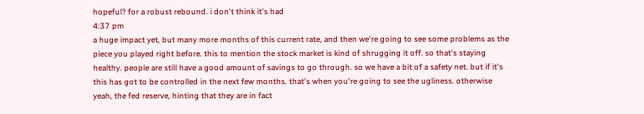hopeful? for a robust rebound. i don't think it's had
4:37 pm
a huge impact yet, but many more months of this current rate, and then we're going to see some problems as the piece you played right before. this to mention the stock market is kind of shrugging it off. so that's staying healthy. people are still have a good amount of savings to go through. so we have a bit of a safety net. but if it's this has got to be controlled in the next few months. that's when you're going to see the ugliness. otherwise yeah, the fed reserve, hinting that they are in fact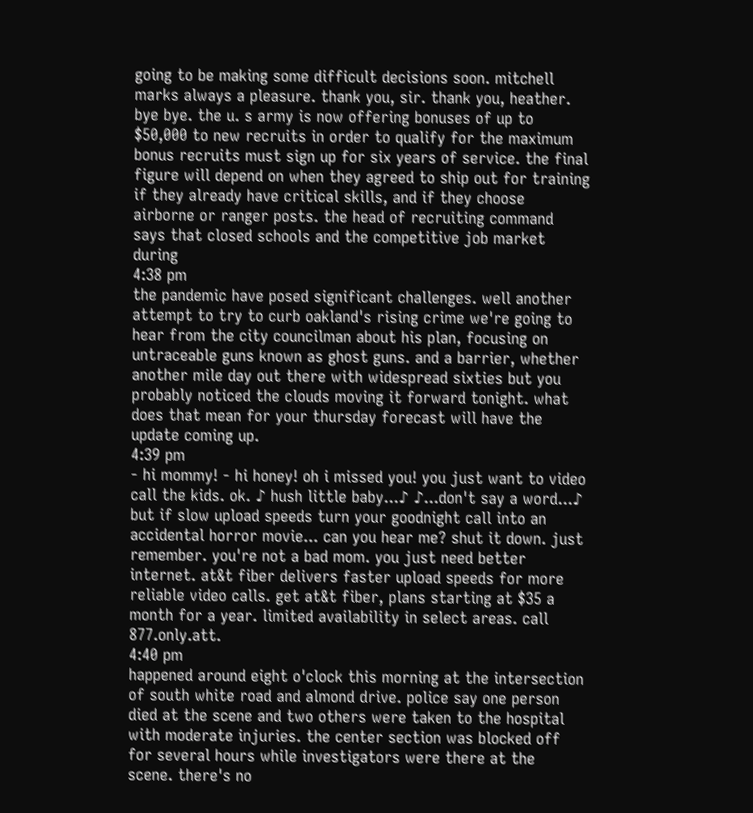going to be making some difficult decisions soon. mitchell marks always a pleasure. thank you, sir. thank you, heather. bye bye. the u. s army is now offering bonuses of up to $50,000 to new recruits in order to qualify for the maximum bonus recruits must sign up for six years of service. the final figure will depend on when they agreed to ship out for training if they already have critical skills, and if they choose airborne or ranger posts. the head of recruiting command says that closed schools and the competitive job market during
4:38 pm
the pandemic have posed significant challenges. well another attempt to try to curb oakland's rising crime we're going to hear from the city councilman about his plan, focusing on untraceable guns known as ghost guns. and a barrier, whether another mile day out there with widespread sixties but you probably noticed the clouds moving it forward tonight. what does that mean for your thursday forecast will have the update coming up.
4:39 pm
- hi mommy! - hi honey! oh i missed you! you just want to video call the kids. ok. ♪ hush little baby...♪ ♪...don't say a word...♪ but if slow upload speeds turn your goodnight call into an accidental horror movie... can you hear me? shut it down. just remember. you're not a bad mom. you just need better internet. at&t fiber delivers faster upload speeds for more reliable video calls. get at&t fiber, plans starting at $35 a month for a year. limited availability in select areas. call 877.only.att.
4:40 pm
happened around eight o'clock this morning at the intersection of south white road and almond drive. police say one person died at the scene and two others were taken to the hospital with moderate injuries. the center section was blocked off for several hours while investigators were there at the scene. there's no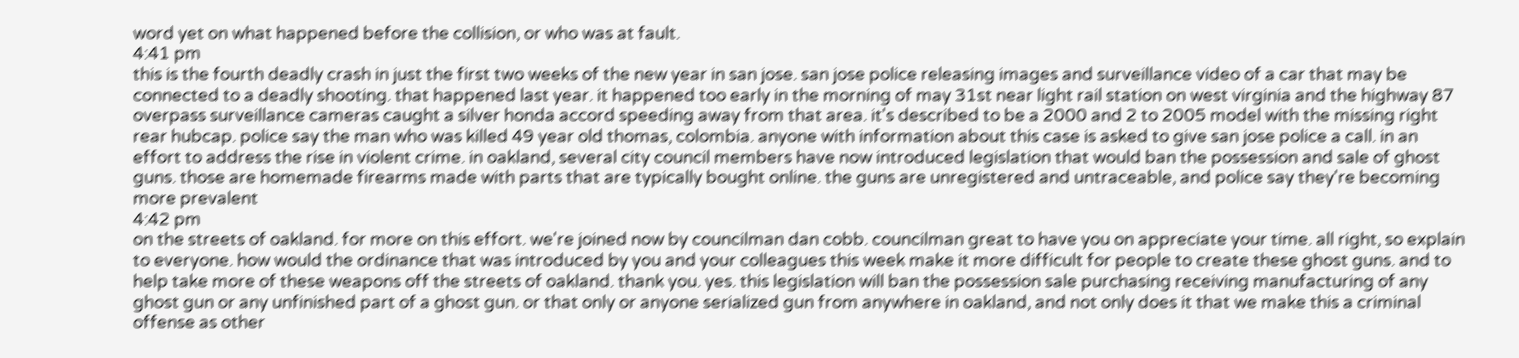word yet on what happened before the collision, or who was at fault.
4:41 pm
this is the fourth deadly crash in just the first two weeks of the new year in san jose. san jose police releasing images and surveillance video of a car that may be connected to a deadly shooting. that happened last year. it happened too early in the morning of may 31st near light rail station on west virginia and the highway 87 overpass surveillance cameras caught a silver honda accord speeding away from that area. it's described to be a 2000 and 2 to 2005 model with the missing right rear hubcap. police say the man who was killed 49 year old thomas, colombia. anyone with information about this case is asked to give san jose police a call. in an effort to address the rise in violent crime. in oakland, several city council members have now introduced legislation that would ban the possession and sale of ghost guns. those are homemade firearms made with parts that are typically bought online. the guns are unregistered and untraceable, and police say they're becoming more prevalent
4:42 pm
on the streets of oakland. for more on this effort. we're joined now by councilman dan cobb. councilman great to have you on appreciate your time. all right, so explain to everyone. how would the ordinance that was introduced by you and your colleagues this week make it more difficult for people to create these ghost guns. and to help take more of these weapons off the streets of oakland. thank you. yes. this legislation will ban the possession sale purchasing receiving manufacturing of any ghost gun or any unfinished part of a ghost gun. or that only or anyone serialized gun from anywhere in oakland, and not only does it that we make this a criminal offense as other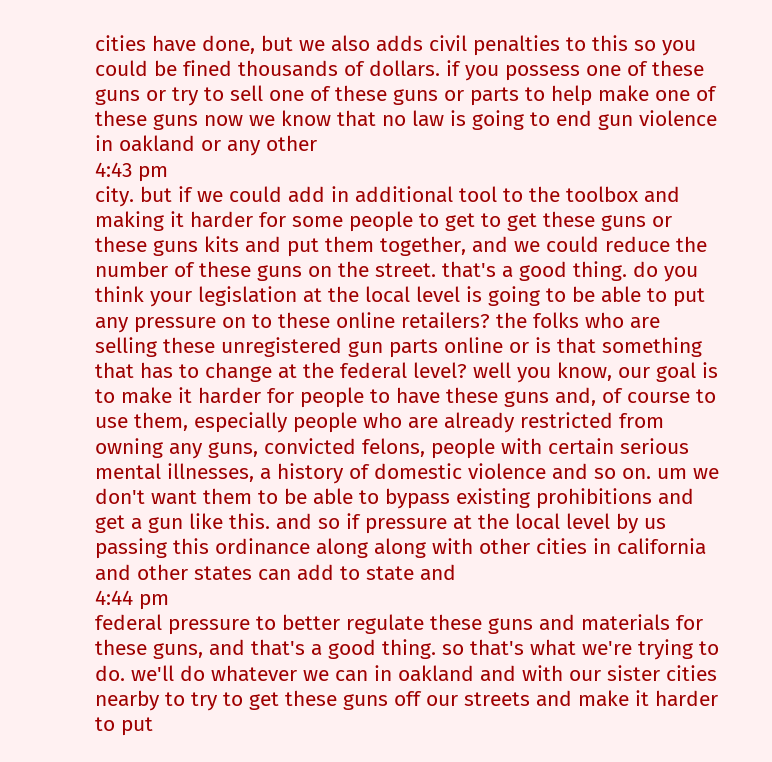cities have done, but we also adds civil penalties to this so you could be fined thousands of dollars. if you possess one of these guns or try to sell one of these guns or parts to help make one of these guns now we know that no law is going to end gun violence in oakland or any other
4:43 pm
city. but if we could add in additional tool to the toolbox and making it harder for some people to get to get these guns or these guns kits and put them together, and we could reduce the number of these guns on the street. that's a good thing. do you think your legislation at the local level is going to be able to put any pressure on to these online retailers? the folks who are selling these unregistered gun parts online or is that something that has to change at the federal level? well you know, our goal is to make it harder for people to have these guns and, of course to use them, especially people who are already restricted from owning any guns, convicted felons, people with certain serious mental illnesses, a history of domestic violence and so on. um we don't want them to be able to bypass existing prohibitions and get a gun like this. and so if pressure at the local level by us passing this ordinance along along with other cities in california and other states can add to state and
4:44 pm
federal pressure to better regulate these guns and materials for these guns, and that's a good thing. so that's what we're trying to do. we'll do whatever we can in oakland and with our sister cities nearby to try to get these guns off our streets and make it harder to put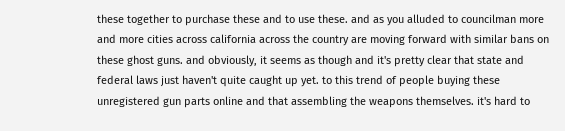these together to purchase these and to use these. and as you alluded to councilman more and more cities across california across the country are moving forward with similar bans on these ghost guns. and obviously, it seems as though and it's pretty clear that state and federal laws just haven't quite caught up yet. to this trend of people buying these unregistered gun parts online and that assembling the weapons themselves. it's hard to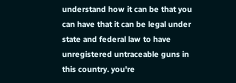understand how it can be that you can have that it can be legal under state and federal law to have unregistered untraceable guns in this country. you're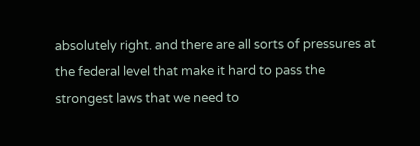absolutely right. and there are all sorts of pressures at the federal level that make it hard to pass the strongest laws that we need to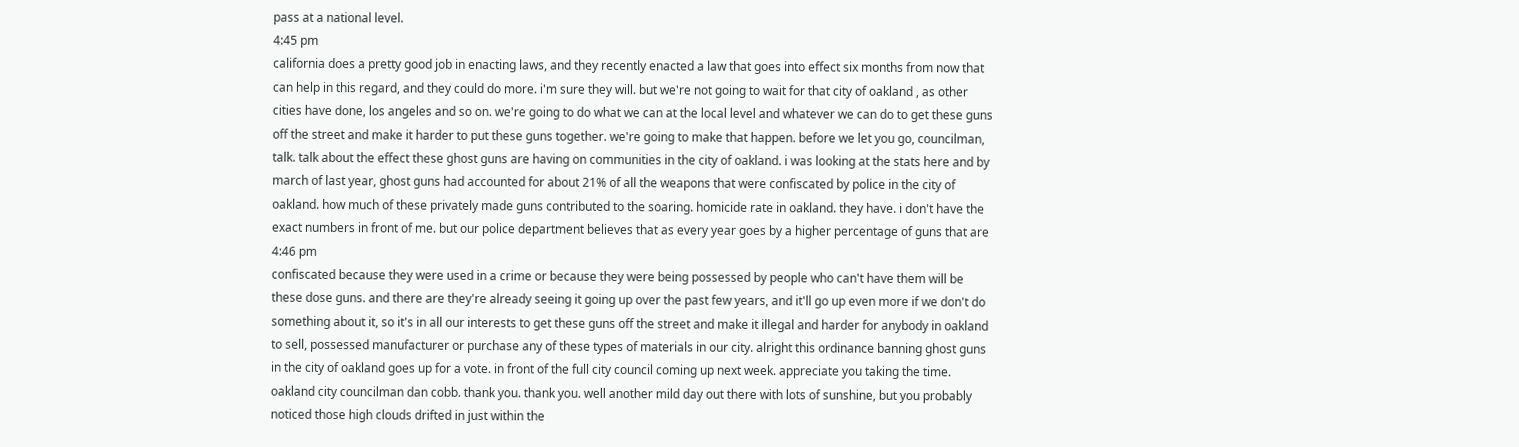pass at a national level.
4:45 pm
california does a pretty good job in enacting laws, and they recently enacted a law that goes into effect six months from now that can help in this regard, and they could do more. i'm sure they will. but we're not going to wait for that city of oakland , as other cities have done, los angeles and so on. we're going to do what we can at the local level and whatever we can do to get these guns off the street and make it harder to put these guns together. we're going to make that happen. before we let you go, councilman, talk. talk about the effect these ghost guns are having on communities in the city of oakland. i was looking at the stats here and by march of last year, ghost guns had accounted for about 21% of all the weapons that were confiscated by police in the city of oakland. how much of these privately made guns contributed to the soaring. homicide rate in oakland. they have. i don't have the exact numbers in front of me. but our police department believes that as every year goes by a higher percentage of guns that are
4:46 pm
confiscated because they were used in a crime or because they were being possessed by people who can't have them will be these dose guns. and there are they're already seeing it going up over the past few years, and it'll go up even more if we don't do something about it, so it's in all our interests to get these guns off the street and make it illegal and harder for anybody in oakland to sell, possessed manufacturer or purchase any of these types of materials in our city. alright this ordinance banning ghost guns in the city of oakland goes up for a vote. in front of the full city council coming up next week. appreciate you taking the time. oakland city councilman dan cobb. thank you. thank you. well another mild day out there with lots of sunshine, but you probably noticed those high clouds drifted in just within the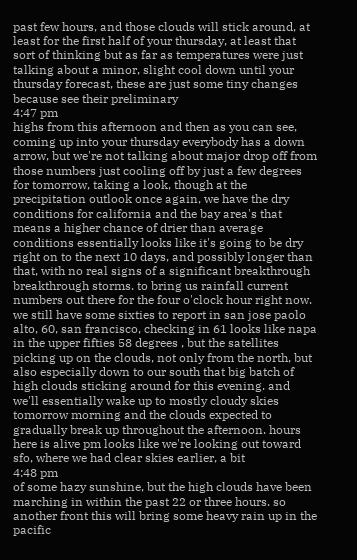past few hours, and those clouds will stick around, at least for the first half of your thursday, at least that sort of thinking but as far as temperatures were just talking about a minor, slight cool down until your thursday forecast, these are just some tiny changes because see their preliminary
4:47 pm
highs from this afternoon and then as you can see, coming up into your thursday everybody has a down arrow, but we're not talking about major drop off from those numbers just cooling off by just a few degrees for tomorrow, taking a look, though at the precipitation outlook once again, we have the dry conditions for california and the bay area's that means a higher chance of drier than average conditions essentially looks like it's going to be dry right on to the next 10 days, and possibly longer than that, with no real signs of a significant breakthrough breakthrough storms. to bring us rainfall current numbers out there for the four o'clock hour right now. we still have some sixties to report in san jose paolo alto, 60, san francisco, checking in 61 looks like napa in the upper fifties 58 degrees , but the satellites picking up on the clouds, not only from the north, but also especially down to our south that big batch of high clouds sticking around for this evening. and we'll essentially wake up to mostly cloudy skies tomorrow morning and the clouds expected to gradually break up throughout the afternoon. hours here is alive pm looks like we're looking out toward sfo, where we had clear skies earlier, a bit
4:48 pm
of some hazy sunshine, but the high clouds have been marching in within the past 22 or three hours. so another front this will bring some heavy rain up in the pacific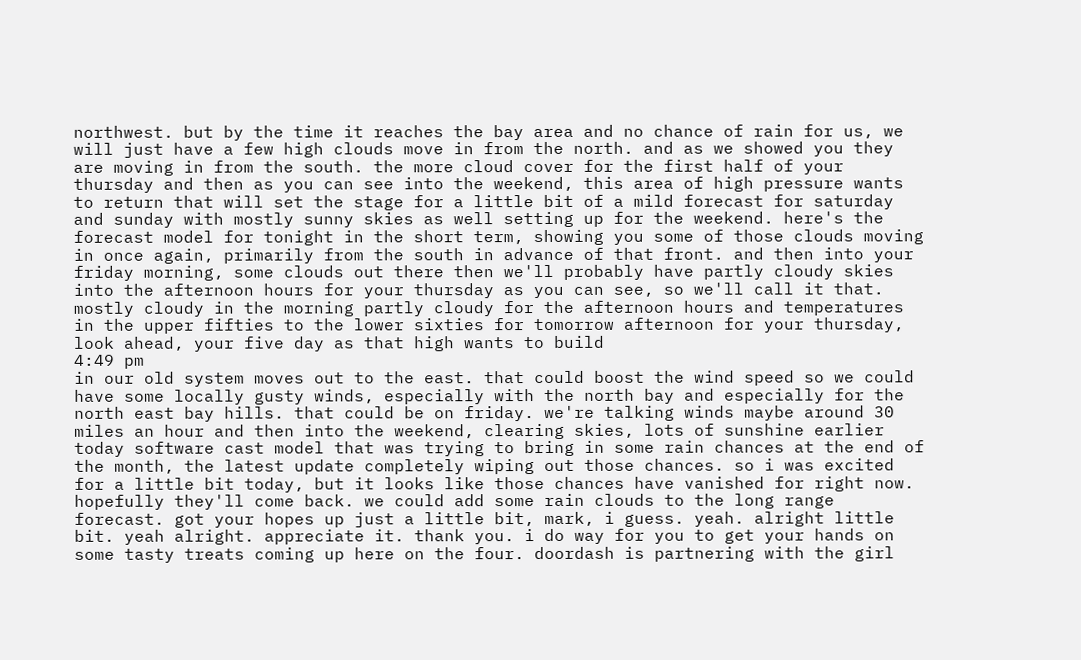northwest. but by the time it reaches the bay area and no chance of rain for us, we will just have a few high clouds move in from the north. and as we showed you they are moving in from the south. the more cloud cover for the first half of your thursday and then as you can see into the weekend, this area of high pressure wants to return that will set the stage for a little bit of a mild forecast for saturday and sunday with mostly sunny skies as well setting up for the weekend. here's the forecast model for tonight in the short term, showing you some of those clouds moving in once again, primarily from the south in advance of that front. and then into your friday morning, some clouds out there then we'll probably have partly cloudy skies into the afternoon hours for your thursday as you can see, so we'll call it that. mostly cloudy in the morning partly cloudy for the afternoon hours and temperatures in the upper fifties to the lower sixties for tomorrow afternoon for your thursday, look ahead, your five day as that high wants to build
4:49 pm
in our old system moves out to the east. that could boost the wind speed so we could have some locally gusty winds, especially with the north bay and especially for the north east bay hills. that could be on friday. we're talking winds maybe around 30 miles an hour and then into the weekend, clearing skies, lots of sunshine earlier today software cast model that was trying to bring in some rain chances at the end of the month, the latest update completely wiping out those chances. so i was excited for a little bit today, but it looks like those chances have vanished for right now. hopefully they'll come back. we could add some rain clouds to the long range forecast. got your hopes up just a little bit, mark, i guess. yeah. alright little bit. yeah alright. appreciate it. thank you. i do way for you to get your hands on some tasty treats coming up here on the four. doordash is partnering with the girl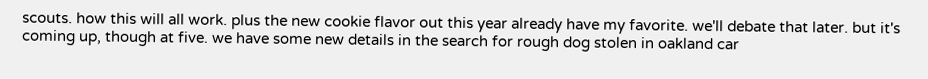scouts. how this will all work. plus the new cookie flavor out this year already have my favorite. we'll debate that later. but it's coming up, though at five. we have some new details in the search for rough dog stolen in oakland car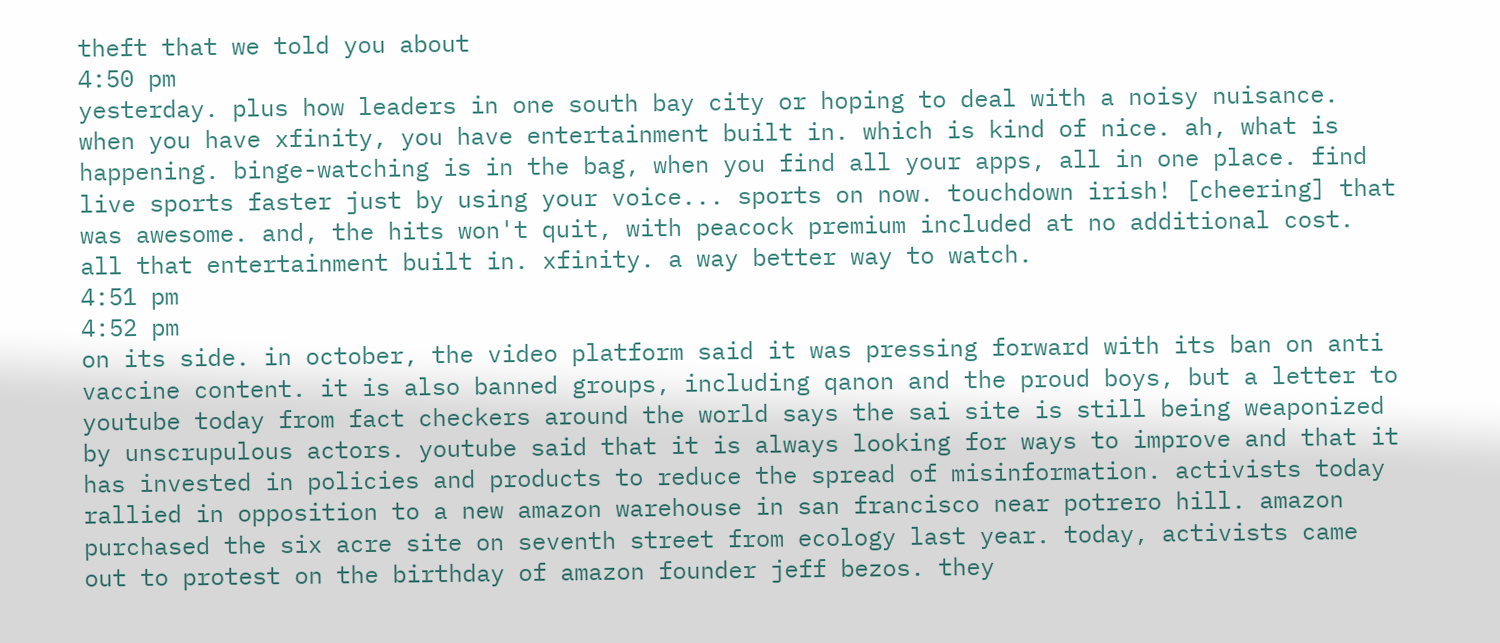theft that we told you about
4:50 pm
yesterday. plus how leaders in one south bay city or hoping to deal with a noisy nuisance. when you have xfinity, you have entertainment built in. which is kind of nice. ah, what is happening. binge-watching is in the bag, when you find all your apps, all in one place. find live sports faster just by using your voice... sports on now. touchdown irish! [cheering] that was awesome. and, the hits won't quit, with peacock premium included at no additional cost. all that entertainment built in. xfinity. a way better way to watch.
4:51 pm
4:52 pm
on its side. in october, the video platform said it was pressing forward with its ban on anti vaccine content. it is also banned groups, including qanon and the proud boys, but a letter to youtube today from fact checkers around the world says the sai site is still being weaponized by unscrupulous actors. youtube said that it is always looking for ways to improve and that it has invested in policies and products to reduce the spread of misinformation. activists today rallied in opposition to a new amazon warehouse in san francisco near potrero hill. amazon purchased the six acre site on seventh street from ecology last year. today, activists came out to protest on the birthday of amazon founder jeff bezos. they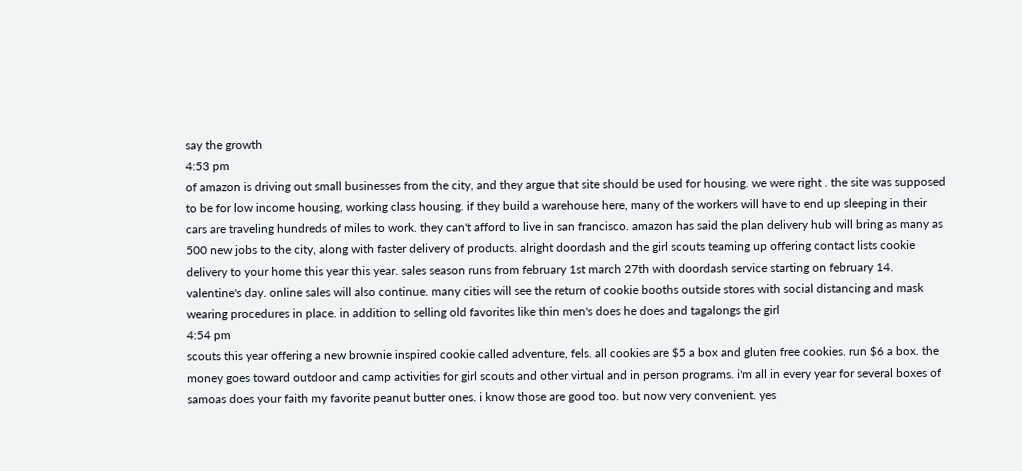say the growth
4:53 pm
of amazon is driving out small businesses from the city, and they argue that site should be used for housing. we were right . the site was supposed to be for low income housing, working class housing. if they build a warehouse here, many of the workers will have to end up sleeping in their cars are traveling hundreds of miles to work. they can't afford to live in san francisco. amazon has said the plan delivery hub will bring as many as 500 new jobs to the city, along with faster delivery of products. alright doordash and the girl scouts teaming up offering contact lists cookie delivery to your home this year this year. sales season runs from february 1st march 27th with doordash service starting on february 14. valentine's day. online sales will also continue. many cities will see the return of cookie booths outside stores with social distancing and mask wearing procedures in place. in addition to selling old favorites like thin men's does he does and tagalongs the girl
4:54 pm
scouts this year offering a new brownie inspired cookie called adventure, fels. all cookies are $5 a box and gluten free cookies. run $6 a box. the money goes toward outdoor and camp activities for girl scouts and other virtual and in person programs. i'm all in every year for several boxes of samoas does your faith my favorite peanut butter ones. i know those are good too. but now very convenient. yes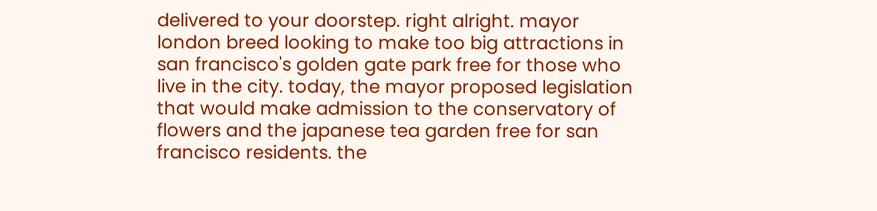delivered to your doorstep. right alright. mayor london breed looking to make too big attractions in san francisco's golden gate park free for those who live in the city. today, the mayor proposed legislation that would make admission to the conservatory of flowers and the japanese tea garden free for san francisco residents. the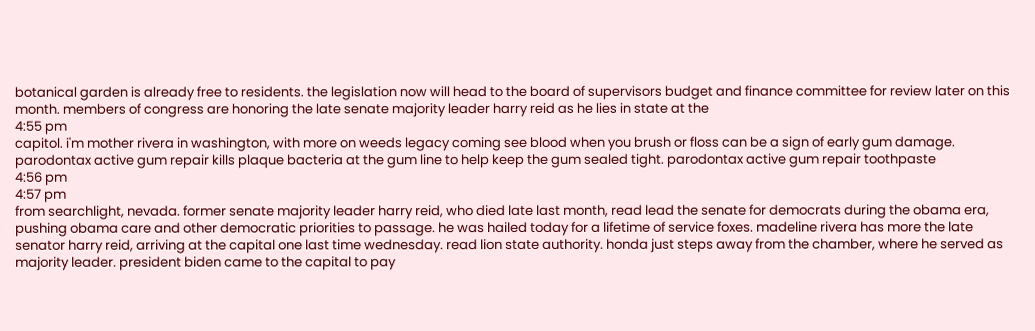botanical garden is already free to residents. the legislation now will head to the board of supervisors budget and finance committee for review later on this month. members of congress are honoring the late senate majority leader harry reid as he lies in state at the
4:55 pm
capitol. i'm mother rivera in washington, with more on weeds legacy coming see blood when you brush or floss can be a sign of early gum damage. parodontax active gum repair kills plaque bacteria at the gum line to help keep the gum sealed tight. parodontax active gum repair toothpaste
4:56 pm
4:57 pm
from searchlight, nevada. former senate majority leader harry reid, who died late last month, read lead the senate for democrats during the obama era, pushing obama care and other democratic priorities to passage. he was hailed today for a lifetime of service foxes. madeline rivera has more the late senator harry reid, arriving at the capital one last time wednesday. read lion state authority. honda just steps away from the chamber, where he served as majority leader. president biden came to the capital to pay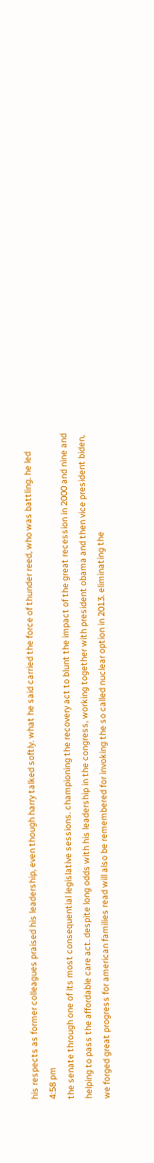his respects as former colleagues praised his leadership, even though harry talked softly. what he said carried the force of thunder reed, who was battling. he led
4:58 pm
the senate through one of its most consequential legislative sessions. championing the recovery act to blunt the impact of the great recession in 2000 and nine and helping to pass the affordable care act. despite long odds with his leadership in the congress, working together with president obama and then vice president biden, we forged great progress for american families read will also be remembered for invoking the so called nuclear option in 2013. eliminating the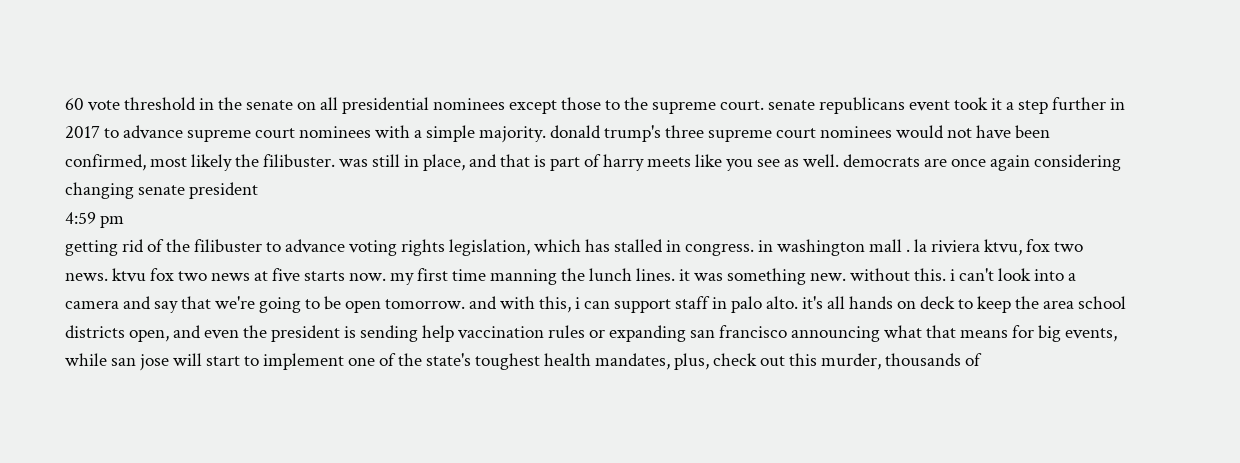60 vote threshold in the senate on all presidential nominees except those to the supreme court. senate republicans event took it a step further in 2017 to advance supreme court nominees with a simple majority. donald trump's three supreme court nominees would not have been confirmed, most likely the filibuster. was still in place, and that is part of harry meets like you see as well. democrats are once again considering changing senate president
4:59 pm
getting rid of the filibuster to advance voting rights legislation, which has stalled in congress. in washington mall . la riviera ktvu, fox two news. ktvu fox two news at five starts now. my first time manning the lunch lines. it was something new. without this. i can't look into a camera and say that we're going to be open tomorrow. and with this, i can support staff in palo alto. it's all hands on deck to keep the area school districts open, and even the president is sending help vaccination rules or expanding san francisco announcing what that means for big events, while san jose will start to implement one of the state's toughest health mandates, plus, check out this murder, thousands of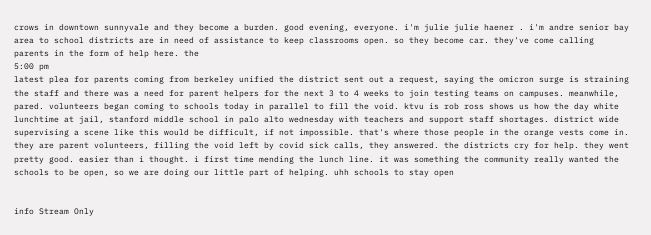crows in downtown sunnyvale and they become a burden. good evening, everyone. i'm julie julie haener . i'm andre senior bay area to school districts are in need of assistance to keep classrooms open. so they become car. they've come calling parents in the form of help here. the
5:00 pm
latest plea for parents coming from berkeley unified the district sent out a request, saying the omicron surge is straining the staff and there was a need for parent helpers for the next 3 to 4 weeks to join testing teams on campuses. meanwhile, pared. volunteers began coming to schools today in parallel to fill the void. ktvu is rob ross shows us how the day white lunchtime at jail, stanford middle school in palo alto wednesday with teachers and support staff shortages. district wide supervising a scene like this would be difficult, if not impossible. that's where those people in the orange vests come in. they are parent volunteers, filling the void left by covid sick calls, they answered. the districts cry for help. they went pretty good. easier than i thought. i first time mending the lunch line. it was something the community really wanted the schools to be open, so we are doing our little part of helping. uhh schools to stay open


info Stream Only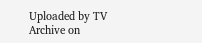Uploaded by TV Archive on